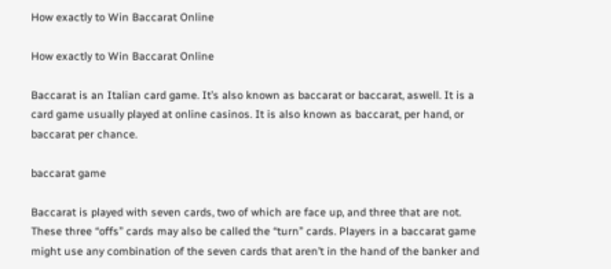How exactly to Win Baccarat Online

How exactly to Win Baccarat Online

Baccarat is an Italian card game. It’s also known as baccarat or baccarat, aswell. It is a card game usually played at online casinos. It is also known as baccarat, per hand, or baccarat per chance.

baccarat game

Baccarat is played with seven cards, two of which are face up, and three that are not. These three “offs” cards may also be called the “turn” cards. Players in a baccarat game might use any combination of the seven cards that aren’t in the hand of the banker and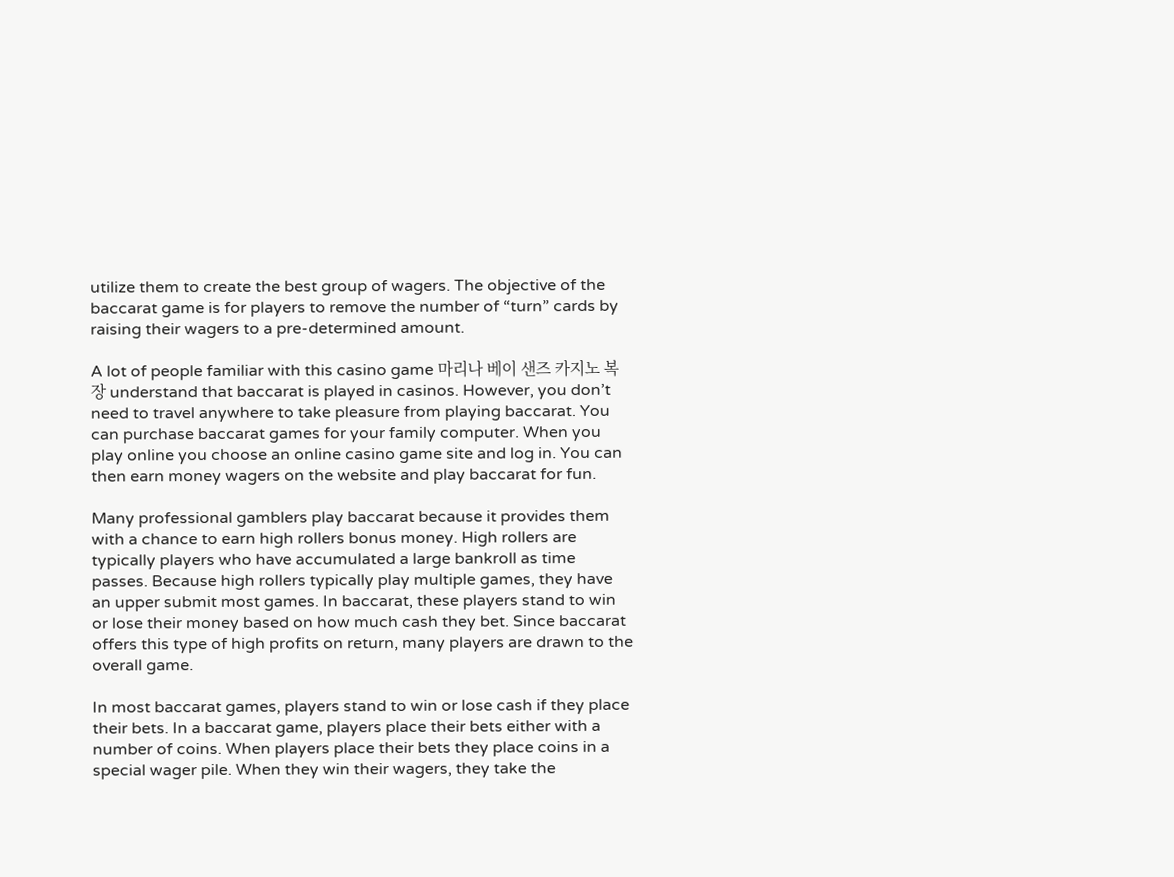utilize them to create the best group of wagers. The objective of the baccarat game is for players to remove the number of “turn” cards by raising their wagers to a pre-determined amount.

A lot of people familiar with this casino game 마리나 베이 샌즈 카지노 복장 understand that baccarat is played in casinos. However, you don’t need to travel anywhere to take pleasure from playing baccarat. You can purchase baccarat games for your family computer. When you play online you choose an online casino game site and log in. You can then earn money wagers on the website and play baccarat for fun.

Many professional gamblers play baccarat because it provides them with a chance to earn high rollers bonus money. High rollers are typically players who have accumulated a large bankroll as time passes. Because high rollers typically play multiple games, they have an upper submit most games. In baccarat, these players stand to win or lose their money based on how much cash they bet. Since baccarat offers this type of high profits on return, many players are drawn to the overall game.

In most baccarat games, players stand to win or lose cash if they place their bets. In a baccarat game, players place their bets either with a number of coins. When players place their bets they place coins in a special wager pile. When they win their wagers, they take the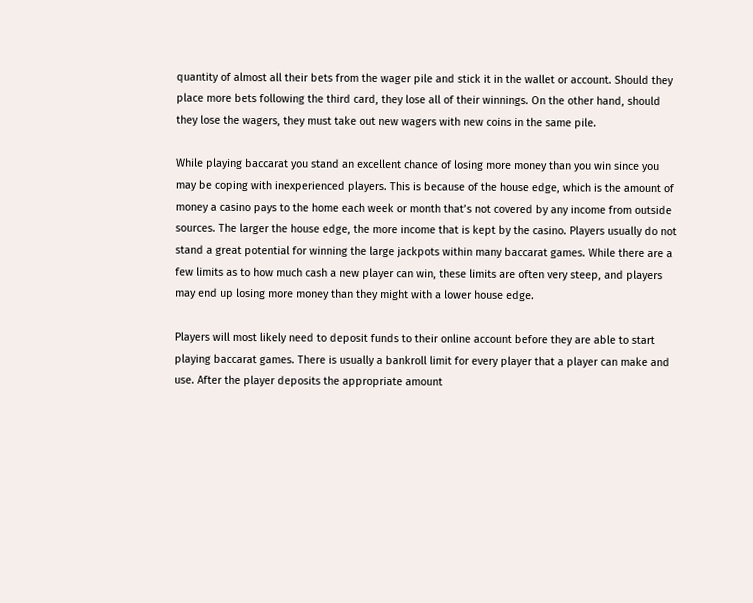quantity of almost all their bets from the wager pile and stick it in the wallet or account. Should they place more bets following the third card, they lose all of their winnings. On the other hand, should they lose the wagers, they must take out new wagers with new coins in the same pile.

While playing baccarat you stand an excellent chance of losing more money than you win since you may be coping with inexperienced players. This is because of the house edge, which is the amount of money a casino pays to the home each week or month that’s not covered by any income from outside sources. The larger the house edge, the more income that is kept by the casino. Players usually do not stand a great potential for winning the large jackpots within many baccarat games. While there are a few limits as to how much cash a new player can win, these limits are often very steep, and players may end up losing more money than they might with a lower house edge.

Players will most likely need to deposit funds to their online account before they are able to start playing baccarat games. There is usually a bankroll limit for every player that a player can make and use. After the player deposits the appropriate amount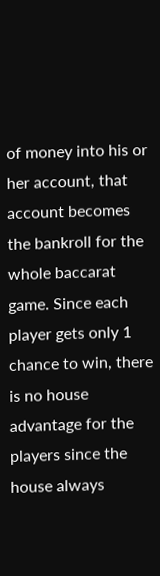of money into his or her account, that account becomes the bankroll for the whole baccarat game. Since each player gets only 1 chance to win, there is no house advantage for the players since the house always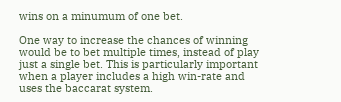wins on a minumum of one bet.

One way to increase the chances of winning would be to bet multiple times, instead of play just a single bet. This is particularly important when a player includes a high win-rate and uses the baccarat system.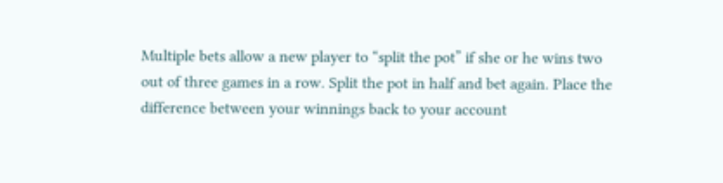Multiple bets allow a new player to “split the pot” if she or he wins two out of three games in a row. Split the pot in half and bet again. Place the difference between your winnings back to your account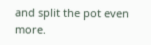and split the pot even more.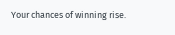Your chances of winning rise.